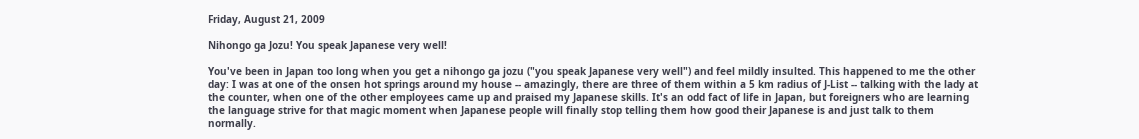Friday, August 21, 2009

Nihongo ga Jozu! You speak Japanese very well!

You've been in Japan too long when you get a nihongo ga jozu ("you speak Japanese very well") and feel mildly insulted. This happened to me the other day: I was at one of the onsen hot springs around my house -- amazingly, there are three of them within a 5 km radius of J-List -- talking with the lady at the counter, when one of the other employees came up and praised my Japanese skills. It's an odd fact of life in Japan, but foreigners who are learning the language strive for that magic moment when Japanese people will finally stop telling them how good their Japanese is and just talk to them normally.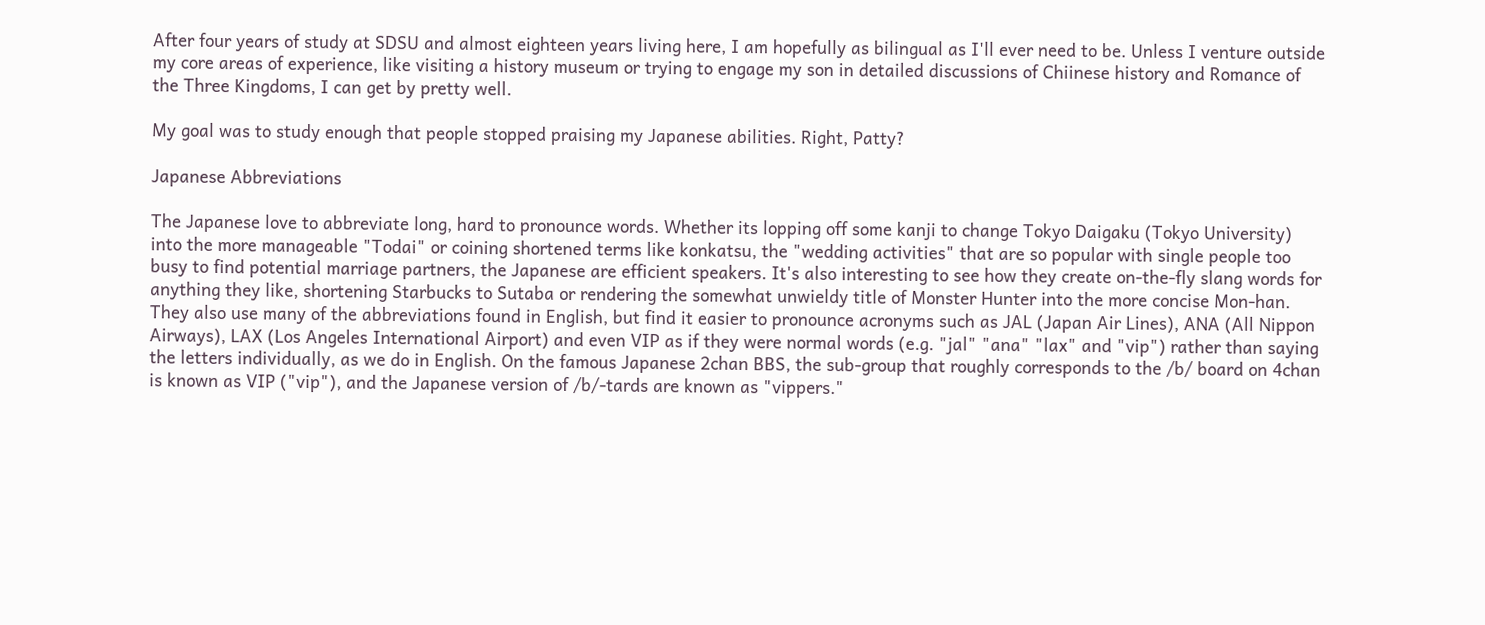After four years of study at SDSU and almost eighteen years living here, I am hopefully as bilingual as I'll ever need to be. Unless I venture outside my core areas of experience, like visiting a history museum or trying to engage my son in detailed discussions of Chiinese history and Romance of the Three Kingdoms, I can get by pretty well.

My goal was to study enough that people stopped praising my Japanese abilities. Right, Patty?

Japanese Abbreviations

The Japanese love to abbreviate long, hard to pronounce words. Whether its lopping off some kanji to change Tokyo Daigaku (Tokyo University) into the more manageable "Todai" or coining shortened terms like konkatsu, the "wedding activities" that are so popular with single people too busy to find potential marriage partners, the Japanese are efficient speakers. It's also interesting to see how they create on-the-fly slang words for anything they like, shortening Starbucks to Sutaba or rendering the somewhat unwieldy title of Monster Hunter into the more concise Mon-han. They also use many of the abbreviations found in English, but find it easier to pronounce acronyms such as JAL (Japan Air Lines), ANA (All Nippon Airways), LAX (Los Angeles International Airport) and even VIP as if they were normal words (e.g. "jal" "ana" "lax" and "vip") rather than saying the letters individually, as we do in English. On the famous Japanese 2chan BBS, the sub-group that roughly corresponds to the /b/ board on 4chan is known as VIP ("vip"), and the Japanese version of /b/-tards are known as "vippers."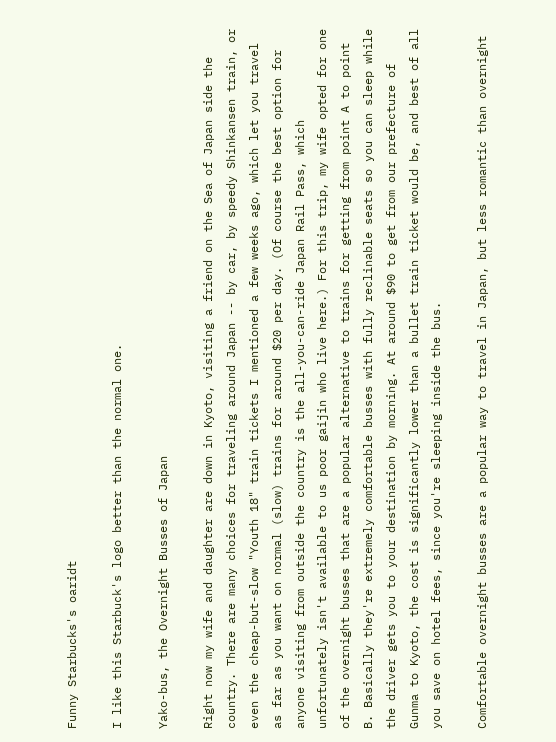Funny Starbucks's oaridt

I like this Starbuck's logo better than the normal one.

Yako-bus, the Overnight Busses of Japan

Right now my wife and daughter are down in Kyoto, visiting a friend on the Sea of Japan side the country. There are many choices for traveling around Japan -- by car, by speedy Shinkansen train, or even the cheap-but-slow "Youth 18" train tickets I mentioned a few weeks ago, which let you travel as far as you want on normal (slow) trains for around $20 per day. (Of course the best option for anyone visiting from outside the country is the all-you-can-ride Japan Rail Pass, which unfortunately isn't available to us poor gaijin who live here.) For this trip, my wife opted for one of the overnight busses that are a popular alternative to trains for getting from point A to point B. Basically they're extremely comfortable busses with fully reclinable seats so you can sleep while the driver gets you to your destination by morning. At around $90 to get from our prefecture of Gunma to Kyoto, the cost is significantly lower than a bullet train ticket would be, and best of all you save on hotel fees, since you're sleeping inside the bus.

Comfortable overnight busses are a popular way to travel in Japan, but less romantic than overnight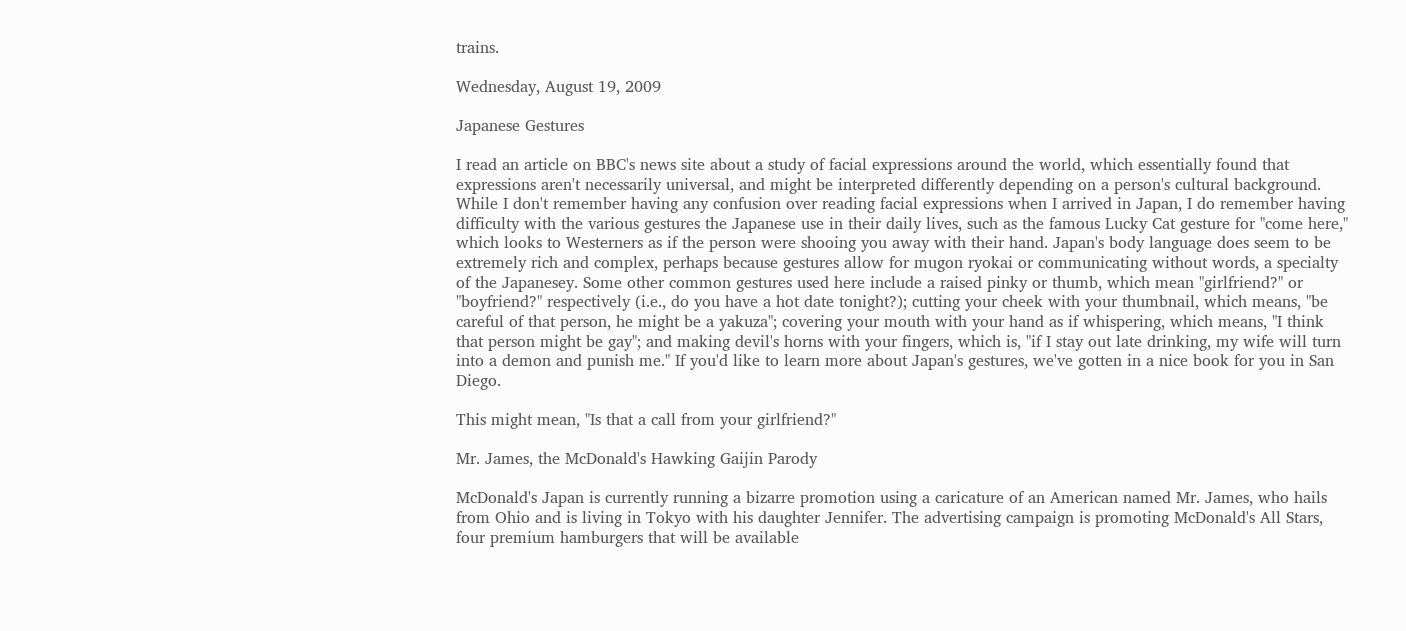trains.

Wednesday, August 19, 2009

Japanese Gestures

I read an article on BBC's news site about a study of facial expressions around the world, which essentially found that expressions aren't necessarily universal, and might be interpreted differently depending on a person's cultural background. While I don't remember having any confusion over reading facial expressions when I arrived in Japan, I do remember having difficulty with the various gestures the Japanese use in their daily lives, such as the famous Lucky Cat gesture for "come here," which looks to Westerners as if the person were shooing you away with their hand. Japan's body language does seem to be extremely rich and complex, perhaps because gestures allow for mugon ryokai or communicating without words, a specialty of the Japanesey. Some other common gestures used here include a raised pinky or thumb, which mean "girlfriend?" or "boyfriend?" respectively (i.e., do you have a hot date tonight?); cutting your cheek with your thumbnail, which means, "be careful of that person, he might be a yakuza"; covering your mouth with your hand as if whispering, which means, "I think that person might be gay"; and making devil's horns with your fingers, which is, "if I stay out late drinking, my wife will turn into a demon and punish me." If you'd like to learn more about Japan's gestures, we've gotten in a nice book for you in San Diego.

This might mean, "Is that a call from your girlfriend?"

Mr. James, the McDonald's Hawking Gaijin Parody

McDonald's Japan is currently running a bizarre promotion using a caricature of an American named Mr. James, who hails from Ohio and is living in Tokyo with his daughter Jennifer. The advertising campaign is promoting McDonald's All Stars, four premium hamburgers that will be available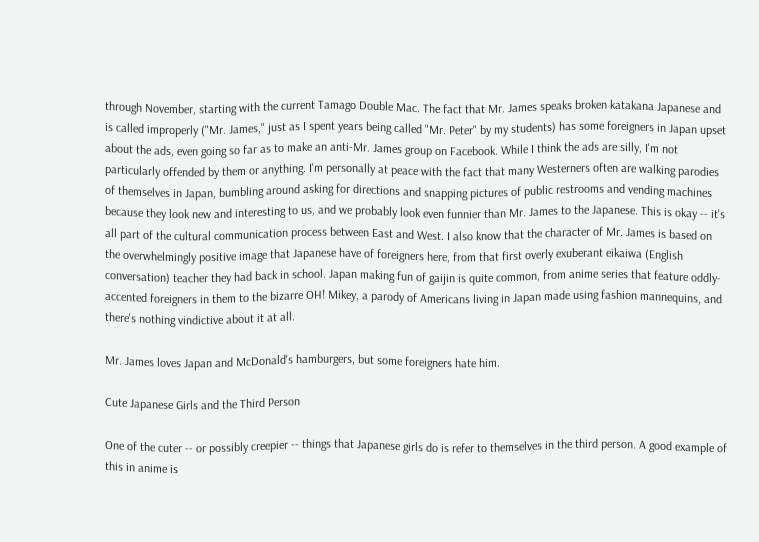through November, starting with the current Tamago Double Mac. The fact that Mr. James speaks broken katakana Japanese and is called improperly ("Mr. James," just as I spent years being called "Mr. Peter" by my students) has some foreigners in Japan upset about the ads, even going so far as to make an anti-Mr. James group on Facebook. While I think the ads are silly, I'm not particularly offended by them or anything. I'm personally at peace with the fact that many Westerners often are walking parodies of themselves in Japan, bumbling around asking for directions and snapping pictures of public restrooms and vending machines because they look new and interesting to us, and we probably look even funnier than Mr. James to the Japanese. This is okay -- it's all part of the cultural communication process between East and West. I also know that the character of Mr. James is based on the overwhelmingly positive image that Japanese have of foreigners here, from that first overly exuberant eikaiwa (English conversation) teacher they had back in school. Japan making fun of gaijin is quite common, from anime series that feature oddly-accented foreigners in them to the bizarre OH! Mikey, a parody of Americans living in Japan made using fashion mannequins, and there's nothing vindictive about it at all.

Mr. James loves Japan and McDonald's hamburgers, but some foreigners hate him.

Cute Japanese Girls and the Third Person

One of the cuter -- or possibly creepier -- things that Japanese girls do is refer to themselves in the third person. A good example of this in anime is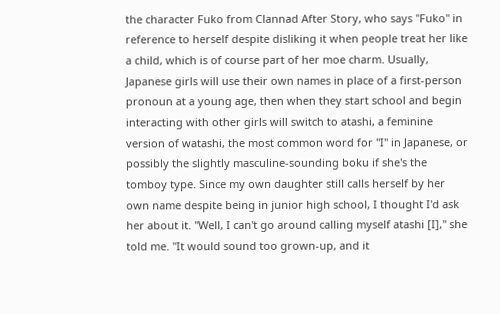the character Fuko from Clannad After Story, who says "Fuko" in reference to herself despite disliking it when people treat her like a child, which is of course part of her moe charm. Usually, Japanese girls will use their own names in place of a first-person pronoun at a young age, then when they start school and begin interacting with other girls will switch to atashi, a feminine version of watashi, the most common word for "I" in Japanese, or possibly the slightly masculine-sounding boku if she's the tomboy type. Since my own daughter still calls herself by her own name despite being in junior high school, I thought I'd ask her about it. "Well, I can't go around calling myself atashi [I]," she told me. "It would sound too grown-up, and it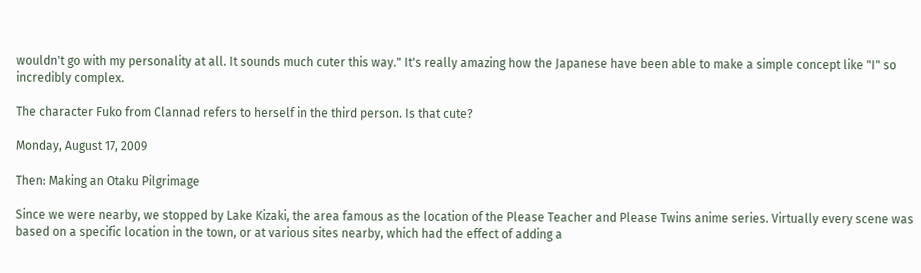wouldn't go with my personality at all. It sounds much cuter this way." It's really amazing how the Japanese have been able to make a simple concept like "I" so incredibly complex.

The character Fuko from Clannad refers to herself in the third person. Is that cute?

Monday, August 17, 2009

Then: Making an Otaku Pilgrimage

Since we were nearby, we stopped by Lake Kizaki, the area famous as the location of the Please Teacher and Please Twins anime series. Virtually every scene was based on a specific location in the town, or at various sites nearby, which had the effect of adding a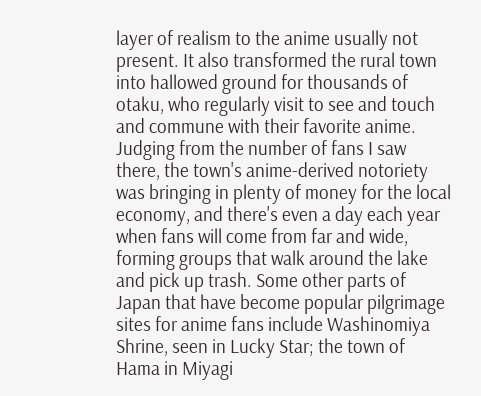layer of realism to the anime usually not present. It also transformed the rural town into hallowed ground for thousands of otaku, who regularly visit to see and touch and commune with their favorite anime. Judging from the number of fans I saw there, the town's anime-derived notoriety was bringing in plenty of money for the local economy, and there's even a day each year when fans will come from far and wide, forming groups that walk around the lake and pick up trash. Some other parts of Japan that have become popular pilgrimage sites for anime fans include Washinomiya Shrine, seen in Lucky Star; the town of Hama in Miyagi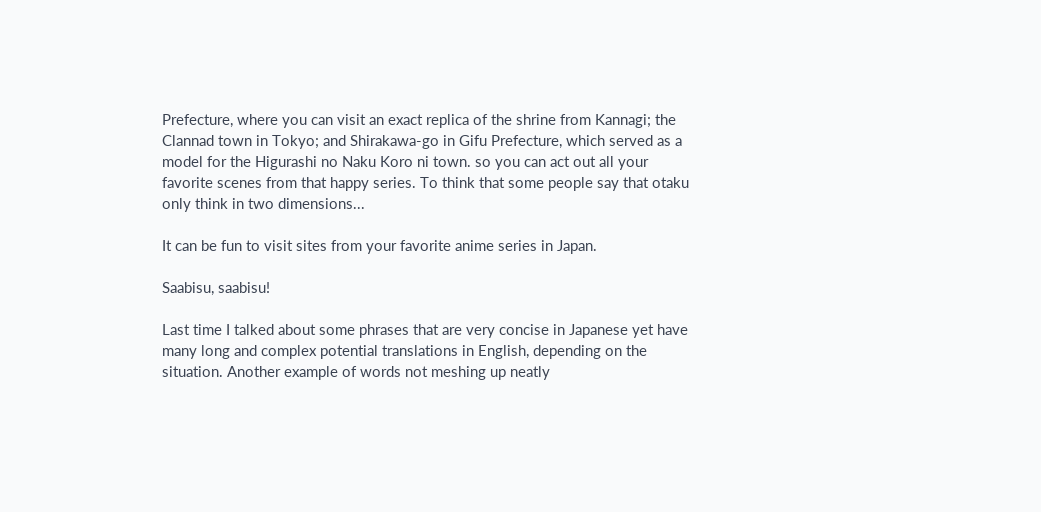Prefecture, where you can visit an exact replica of the shrine from Kannagi; the Clannad town in Tokyo; and Shirakawa-go in Gifu Prefecture, which served as a model for the Higurashi no Naku Koro ni town. so you can act out all your favorite scenes from that happy series. To think that some people say that otaku only think in two dimensions...

It can be fun to visit sites from your favorite anime series in Japan.

Saabisu, saabisu!

Last time I talked about some phrases that are very concise in Japanese yet have many long and complex potential translations in English, depending on the situation. Another example of words not meshing up neatly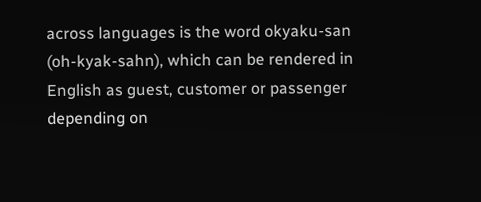across languages is the word okyaku-san (oh-kyak-sahn), which can be rendered in English as guest, customer or passenger depending on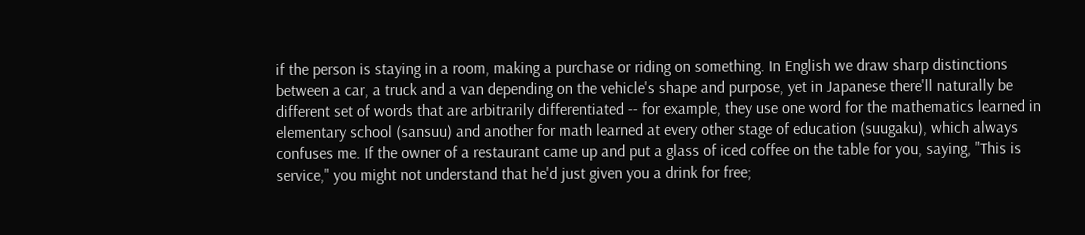if the person is staying in a room, making a purchase or riding on something. In English we draw sharp distinctions between a car, a truck and a van depending on the vehicle's shape and purpose, yet in Japanese there'll naturally be different set of words that are arbitrarily differentiated -- for example, they use one word for the mathematics learned in elementary school (sansuu) and another for math learned at every other stage of education (suugaku), which always confuses me. If the owner of a restaurant came up and put a glass of iced coffee on the table for you, saying, "This is service," you might not understand that he'd just given you a drink for free;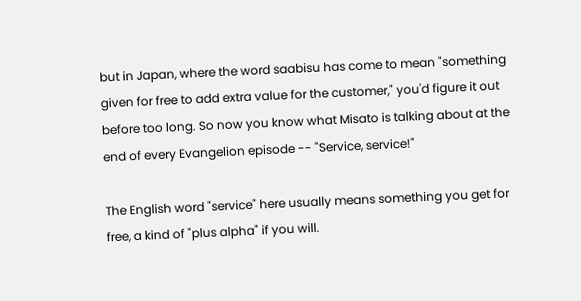but in Japan, where the word saabisu has come to mean "something given for free to add extra value for the customer," you'd figure it out before too long. So now you know what Misato is talking about at the end of every Evangelion episode -- "Service, service!"

The English word "service" here usually means something you get for free, a kind of "plus alpha" if you will.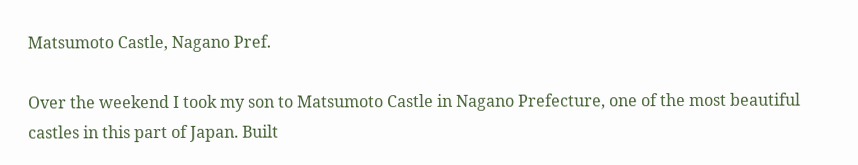Matsumoto Castle, Nagano Pref.

Over the weekend I took my son to Matsumoto Castle in Nagano Prefecture, one of the most beautiful castles in this part of Japan. Built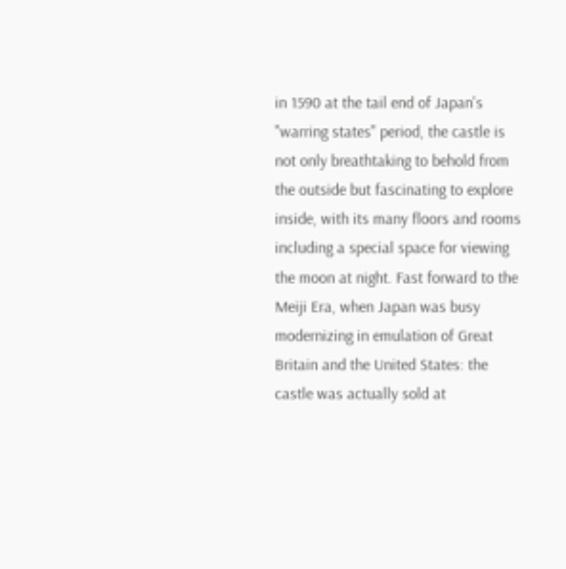in 1590 at the tail end of Japan's "warring states" period, the castle is not only breathtaking to behold from the outside but fascinating to explore inside, with its many floors and rooms including a special space for viewing the moon at night. Fast forward to the Meiji Era, when Japan was busy modernizing in emulation of Great Britain and the United States: the castle was actually sold at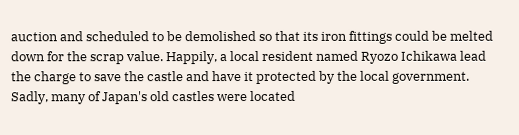auction and scheduled to be demolished so that its iron fittings could be melted down for the scrap value. Happily, a local resident named Ryozo Ichikawa lead the charge to save the castle and have it protected by the local government. Sadly, many of Japan's old castles were located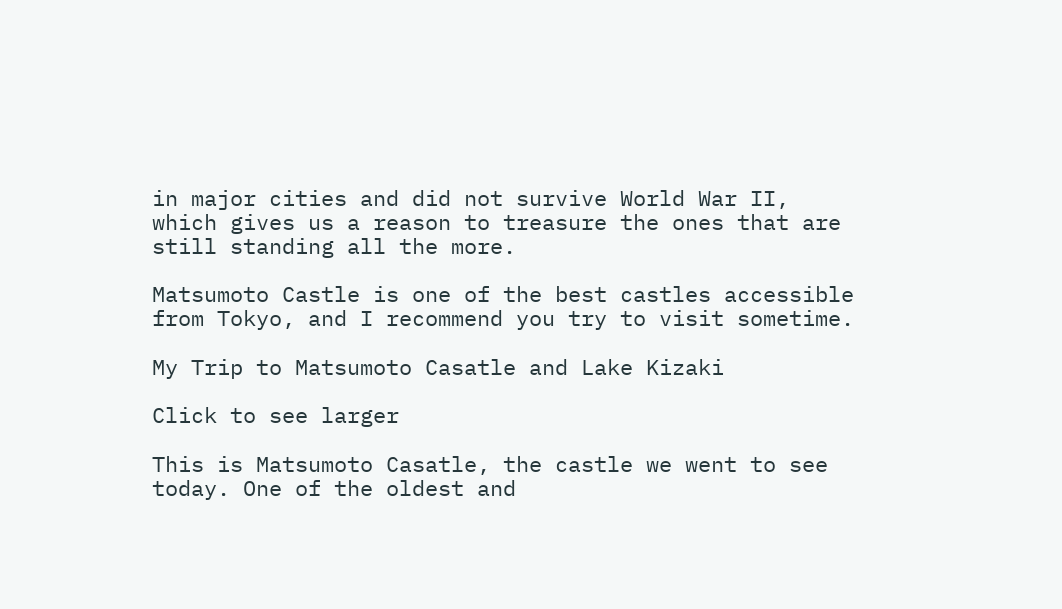in major cities and did not survive World War II, which gives us a reason to treasure the ones that are still standing all the more.

Matsumoto Castle is one of the best castles accessible from Tokyo, and I recommend you try to visit sometime.

My Trip to Matsumoto Casatle and Lake Kizaki

Click to see larger

This is Matsumoto Casatle, the castle we went to see today. One of the oldest and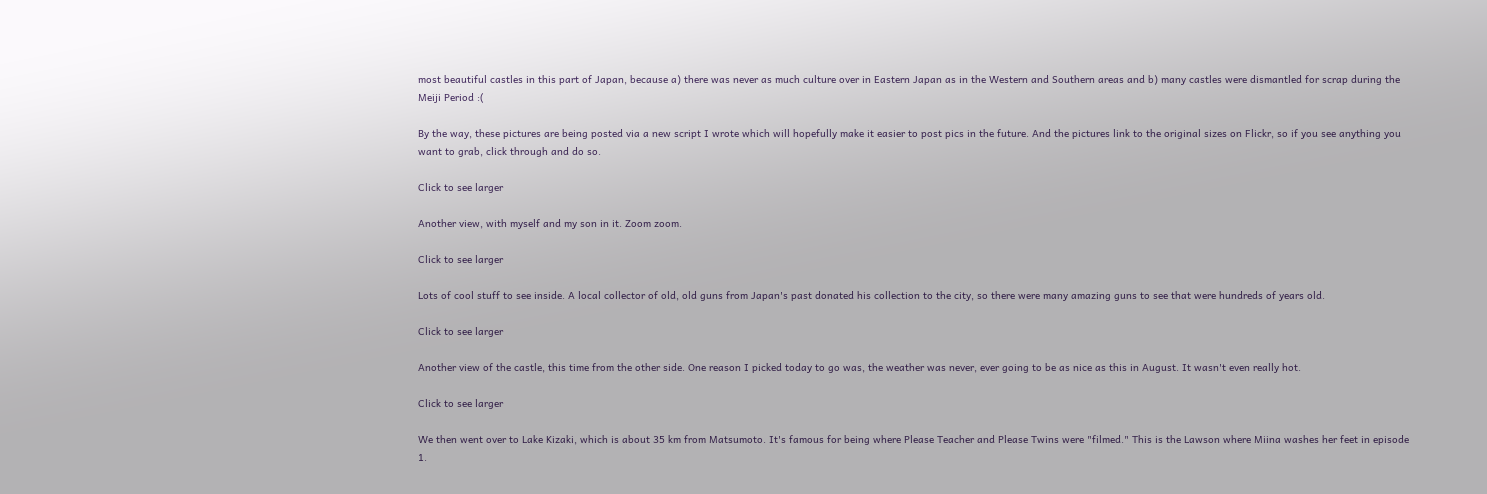most beautiful castles in this part of Japan, because a) there was never as much culture over in Eastern Japan as in the Western and Southern areas and b) many castles were dismantled for scrap during the Meiji Period :(

By the way, these pictures are being posted via a new script I wrote which will hopefully make it easier to post pics in the future. And the pictures link to the original sizes on Flickr, so if you see anything you want to grab, click through and do so.

Click to see larger

Another view, with myself and my son in it. Zoom zoom.

Click to see larger

Lots of cool stuff to see inside. A local collector of old, old guns from Japan's past donated his collection to the city, so there were many amazing guns to see that were hundreds of years old.

Click to see larger

Another view of the castle, this time from the other side. One reason I picked today to go was, the weather was never, ever going to be as nice as this in August. It wasn't even really hot.

Click to see larger

We then went over to Lake Kizaki, which is about 35 km from Matsumoto. It's famous for being where Please Teacher and Please Twins were "filmed." This is the Lawson where Miina washes her feet in episode 1.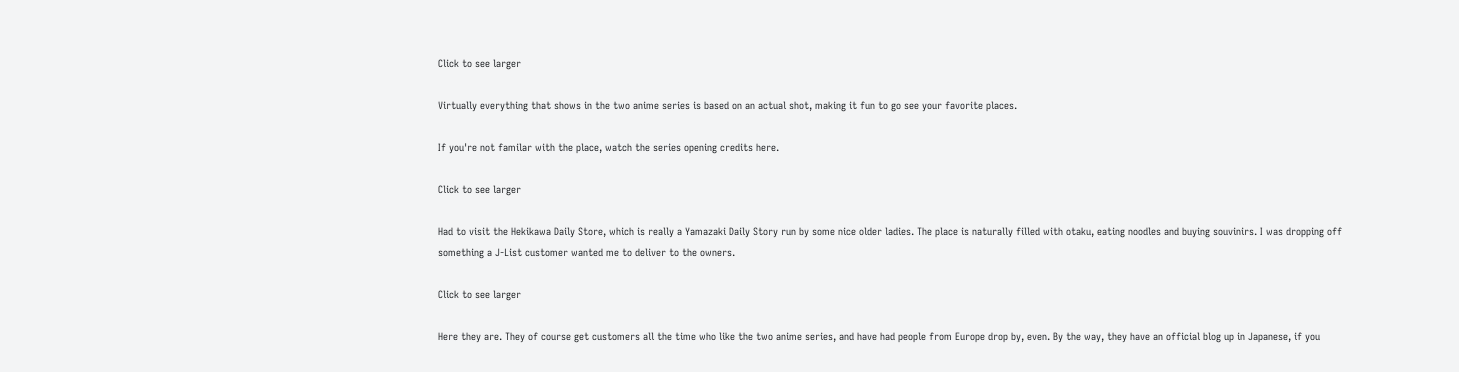Click to see larger

Virtually everything that shows in the two anime series is based on an actual shot, making it fun to go see your favorite places.

If you're not familar with the place, watch the series opening credits here.

Click to see larger

Had to visit the Hekikawa Daily Store, which is really a Yamazaki Daily Story run by some nice older ladies. The place is naturally filled with otaku, eating noodles and buying souvinirs. I was dropping off something a J-List customer wanted me to deliver to the owners.

Click to see larger

Here they are. They of course get customers all the time who like the two anime series, and have had people from Europe drop by, even. By the way, they have an official blog up in Japanese, if you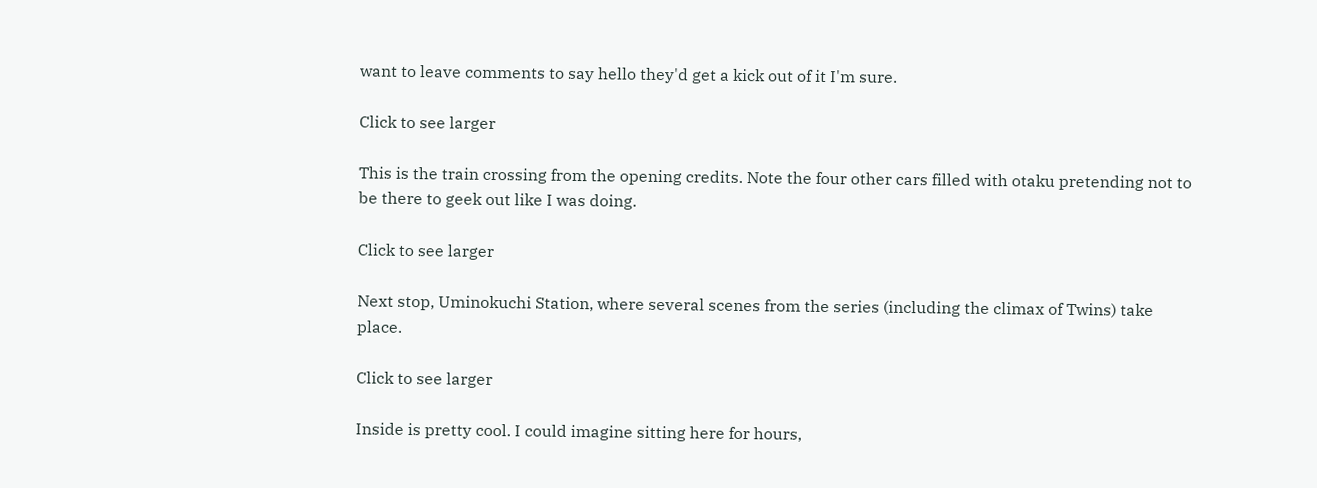want to leave comments to say hello they'd get a kick out of it I'm sure.

Click to see larger

This is the train crossing from the opening credits. Note the four other cars filled with otaku pretending not to be there to geek out like I was doing.

Click to see larger

Next stop, Uminokuchi Station, where several scenes from the series (including the climax of Twins) take place.

Click to see larger

Inside is pretty cool. I could imagine sitting here for hours,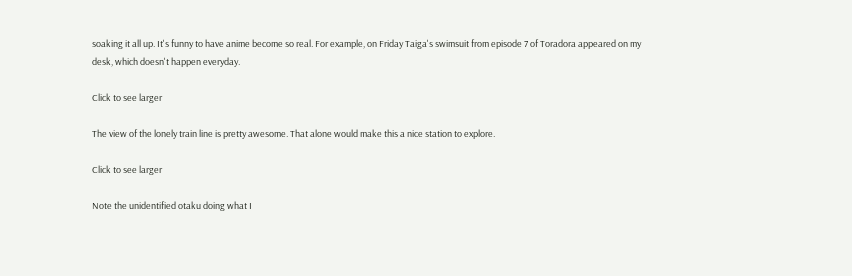soaking it all up. It's funny to have anime become so real. For example, on Friday Taiga's swimsuit from episode 7 of Toradora appeared on my desk, which doesn't happen everyday.

Click to see larger

The view of the lonely train line is pretty awesome. That alone would make this a nice station to explore.

Click to see larger

Note the unidentified otaku doing what I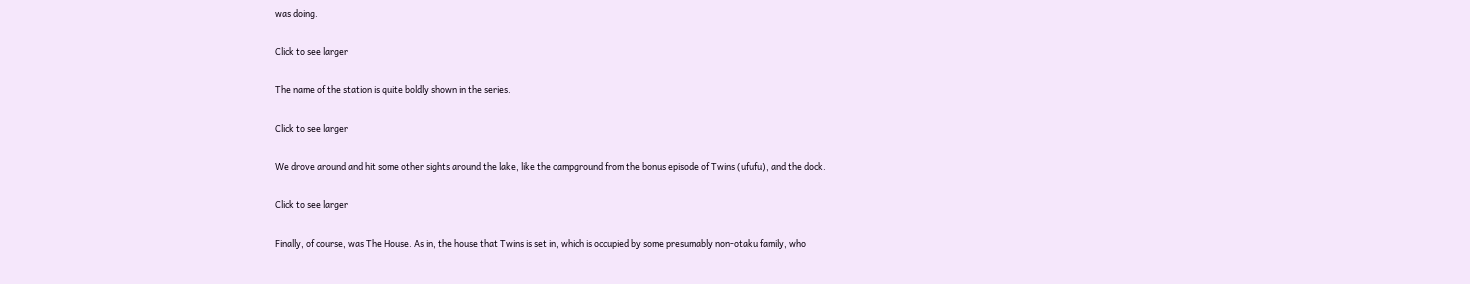was doing.

Click to see larger

The name of the station is quite boldly shown in the series.

Click to see larger

We drove around and hit some other sights around the lake, like the campground from the bonus episode of Twins (ufufu), and the dock.

Click to see larger

Finally, of course, was The House. As in, the house that Twins is set in, which is occupied by some presumably non-otaku family, who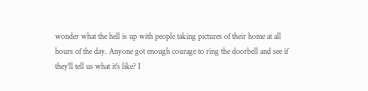wonder what the hell is up with people taking pictures of their home at all hours of the day. Anyone got enough courage to ring the doorbell and see if they'll tell us what it's like? I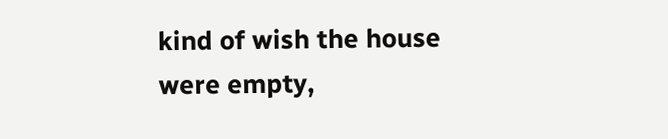kind of wish the house were empty,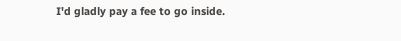I'd gladly pay a fee to go inside.